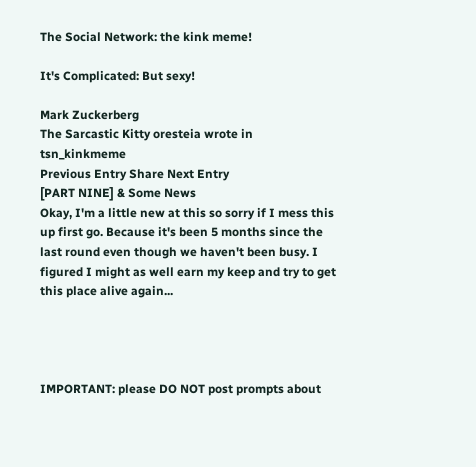The Social Network: the kink meme!

It's Complicated: But sexy!

Mark Zuckerberg
The Sarcastic Kitty oresteia wrote in tsn_kinkmeme
Previous Entry Share Next Entry
[PART NINE] & Some News
Okay, I'm a little new at this so sorry if I mess this up first go. Because it's been 5 months since the last round even though we haven't been busy. I figured I might as well earn my keep and try to get this place alive again...




IMPORTANT: please DO NOT post prompts about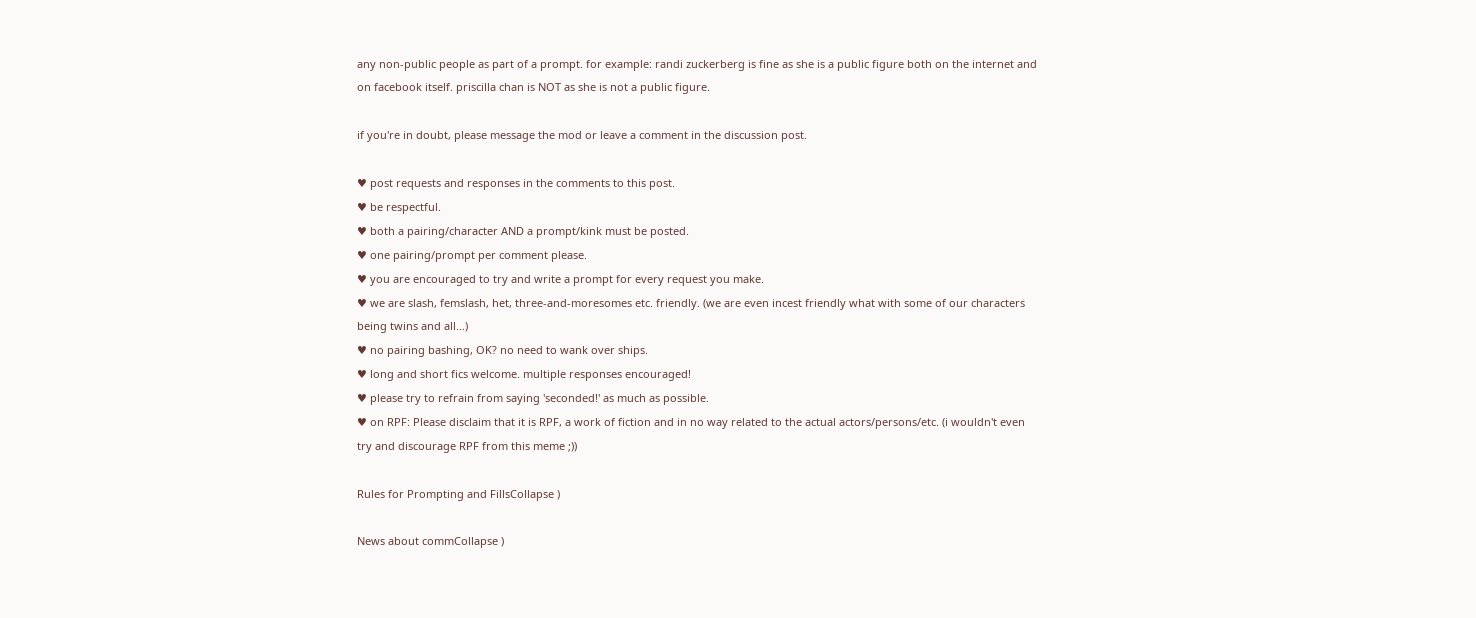any non-public people as part of a prompt. for example: randi zuckerberg is fine as she is a public figure both on the internet and on facebook itself. priscilla chan is NOT as she is not a public figure.

if you're in doubt, please message the mod or leave a comment in the discussion post.

♥ post requests and responses in the comments to this post.
♥ be respectful.
♥ both a pairing/character AND a prompt/kink must be posted.
♥ one pairing/prompt per comment please.
♥ you are encouraged to try and write a prompt for every request you make.
♥ we are slash, femslash, het, three-and-moresomes etc. friendly. (we are even incest friendly what with some of our characters being twins and all...)
♥ no pairing bashing, OK? no need to wank over ships.
♥ long and short fics welcome. multiple responses encouraged!
♥ please try to refrain from saying 'seconded!' as much as possible.
♥ on RPF: Please disclaim that it is RPF, a work of fiction and in no way related to the actual actors/persons/etc. (i wouldn't even try and discourage RPF from this meme ;))

Rules for Prompting and FillsCollapse )

News about commCollapse )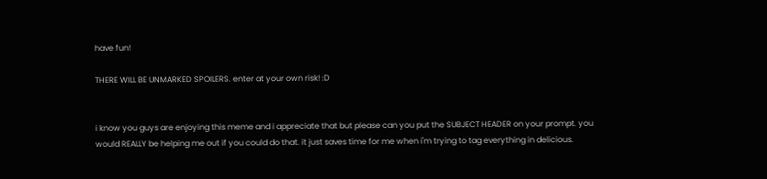have fun!

THERE WILL BE UNMARKED SPOILERS. enter at your own risk! :D


i know you guys are enjoying this meme and i appreciate that but please can you put the SUBJECT HEADER on your prompt. you would REALLY be helping me out if you could do that. it just saves time for me when i'm trying to tag everything in delicious.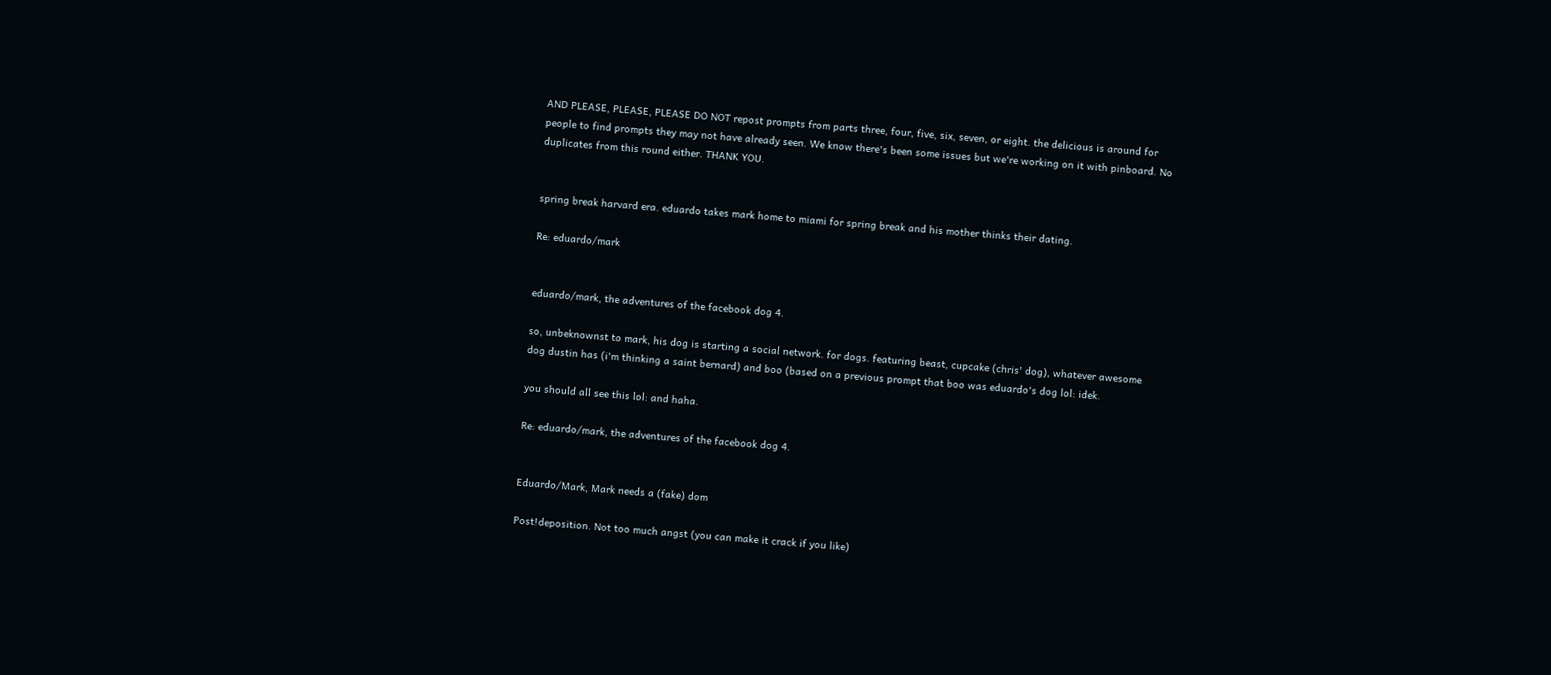AND PLEASE, PLEASE, PLEASE DO NOT repost prompts from parts three, four, five, six, seven, or eight. the delicious is around for people to find prompts they may not have already seen. We know there's been some issues but we're working on it with pinboard. No duplicates from this round either. THANK YOU.


spring break harvard era. eduardo takes mark home to miami for spring break and his mother thinks their dating.

Re: eduardo/mark


eduardo/mark, the adventures of the facebook dog 4.

so, unbeknownst to mark, his dog is starting a social network. for dogs. featuring beast, cupcake (chris' dog), whatever awesome dog dustin has (i'm thinking a saint bernard) and boo (based on a previous prompt that boo was eduardo's dog lol: idek.

you should all see this lol: and haha.

Re: eduardo/mark, the adventures of the facebook dog 4.


Eduardo/Mark, Mark needs a (fake) dom

Post!deposition. Not too much angst (you can make it crack if you like)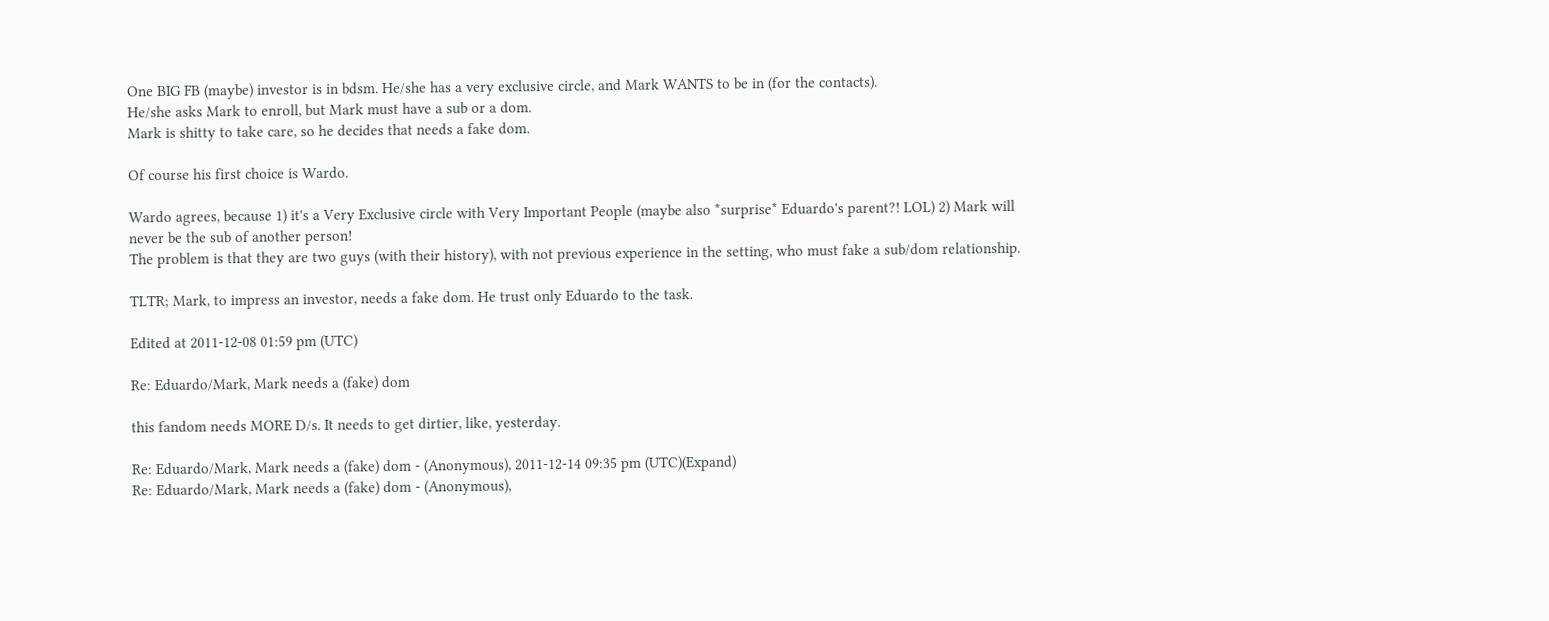One BIG FB (maybe) investor is in bdsm. He/she has a very exclusive circle, and Mark WANTS to be in (for the contacts).
He/she asks Mark to enroll, but Mark must have a sub or a dom.
Mark is shitty to take care, so he decides that needs a fake dom.

Of course his first choice is Wardo.

Wardo agrees, because 1) it's a Very Exclusive circle with Very Important People (maybe also *surprise* Eduardo's parent?! LOL) 2) Mark will never be the sub of another person!
The problem is that they are two guys (with their history), with not previous experience in the setting, who must fake a sub/dom relationship.

TLTR; Mark, to impress an investor, needs a fake dom. He trust only Eduardo to the task.

Edited at 2011-12-08 01:59 pm (UTC)

Re: Eduardo/Mark, Mark needs a (fake) dom

this fandom needs MORE D/s. It needs to get dirtier, like, yesterday.

Re: Eduardo/Mark, Mark needs a (fake) dom - (Anonymous), 2011-12-14 09:35 pm (UTC)(Expand)
Re: Eduardo/Mark, Mark needs a (fake) dom - (Anonymous),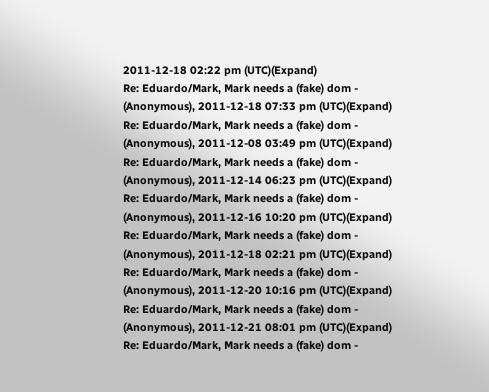2011-12-18 02:22 pm (UTC)(Expand)
Re: Eduardo/Mark, Mark needs a (fake) dom - (Anonymous), 2011-12-18 07:33 pm (UTC)(Expand)
Re: Eduardo/Mark, Mark needs a (fake) dom - (Anonymous), 2011-12-08 03:49 pm (UTC)(Expand)
Re: Eduardo/Mark, Mark needs a (fake) dom - (Anonymous), 2011-12-14 06:23 pm (UTC)(Expand)
Re: Eduardo/Mark, Mark needs a (fake) dom - (Anonymous), 2011-12-16 10:20 pm (UTC)(Expand)
Re: Eduardo/Mark, Mark needs a (fake) dom - (Anonymous), 2011-12-18 02:21 pm (UTC)(Expand)
Re: Eduardo/Mark, Mark needs a (fake) dom - (Anonymous), 2011-12-20 10:16 pm (UTC)(Expand)
Re: Eduardo/Mark, Mark needs a (fake) dom - (Anonymous), 2011-12-21 08:01 pm (UTC)(Expand)
Re: Eduardo/Mark, Mark needs a (fake) dom -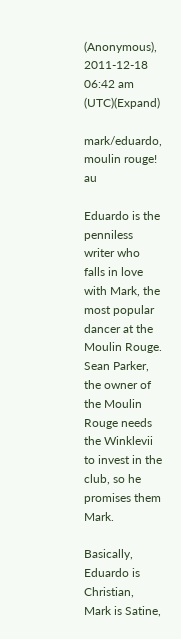(Anonymous), 2011-12-18 06:42 am (UTC)(Expand)

mark/eduardo, moulin rouge! au

Eduardo is the penniless writer who falls in love with Mark, the most popular dancer at the Moulin Rouge. Sean Parker, the owner of the Moulin Rouge needs the Winklevii to invest in the club, so he promises them Mark.

Basically, Eduardo is Christian, Mark is Satine,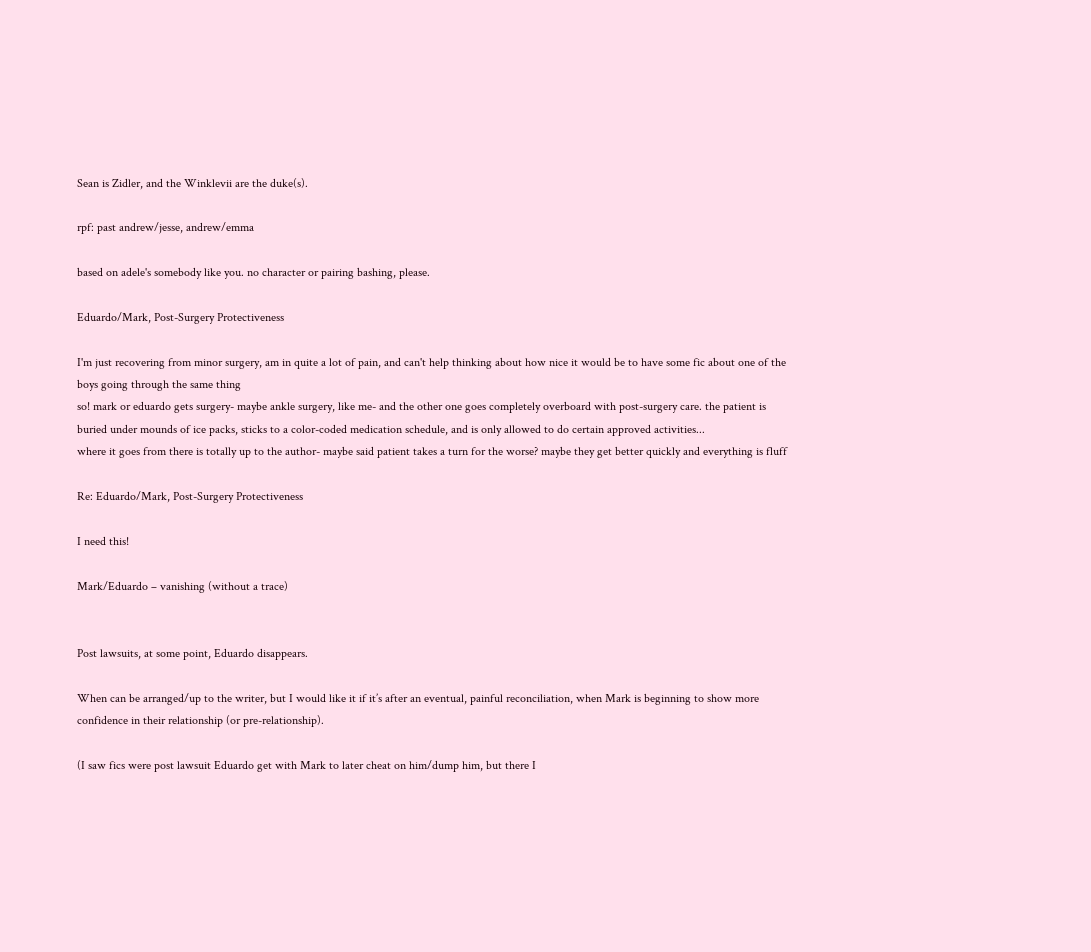Sean is Zidler, and the Winklevii are the duke(s).

rpf: past andrew/jesse, andrew/emma

based on adele's somebody like you. no character or pairing bashing, please.

Eduardo/Mark, Post-Surgery Protectiveness

I'm just recovering from minor surgery, am in quite a lot of pain, and can't help thinking about how nice it would be to have some fic about one of the boys going through the same thing
so! mark or eduardo gets surgery- maybe ankle surgery, like me- and the other one goes completely overboard with post-surgery care. the patient is buried under mounds of ice packs, sticks to a color-coded medication schedule, and is only allowed to do certain approved activities...
where it goes from there is totally up to the author- maybe said patient takes a turn for the worse? maybe they get better quickly and everything is fluff

Re: Eduardo/Mark, Post-Surgery Protectiveness

I need this!

Mark/Eduardo – vanishing (without a trace)


Post lawsuits, at some point, Eduardo disappears.

When can be arranged/up to the writer, but I would like it if it’s after an eventual, painful reconciliation, when Mark is beginning to show more confidence in their relationship (or pre-relationship).

(I saw fics were post lawsuit Eduardo get with Mark to later cheat on him/dump him, but there I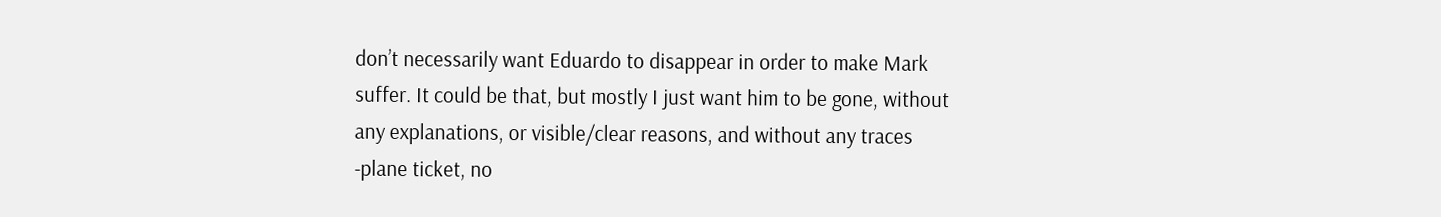don’t necessarily want Eduardo to disappear in order to make Mark suffer. It could be that, but mostly I just want him to be gone, without any explanations, or visible/clear reasons, and without any traces -plane ticket, no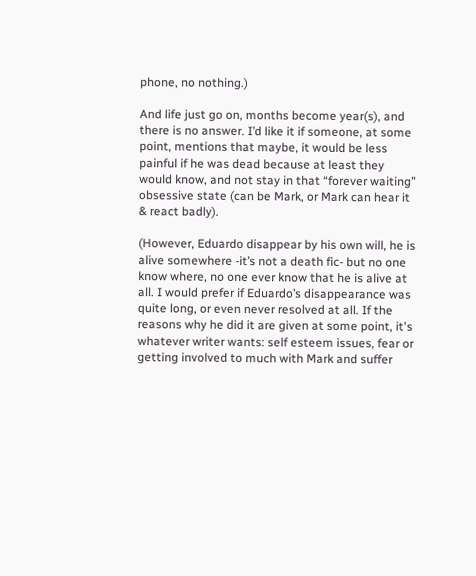phone, no nothing.)

And life just go on, months become year(s), and there is no answer. I’d like it if someone, at some point, mentions that maybe, it would be less painful if he was dead because at least they would know, and not stay in that “forever waiting” obsessive state (can be Mark, or Mark can hear it & react badly).

(However, Eduardo disappear by his own will, he is alive somewhere -it’s not a death fic- but no one know where, no one ever know that he is alive at all. I would prefer if Eduardo’s disappearance was quite long, or even never resolved at all. If the reasons why he did it are given at some point, it's whatever writer wants: self esteem issues, fear or getting involved to much with Mark and suffer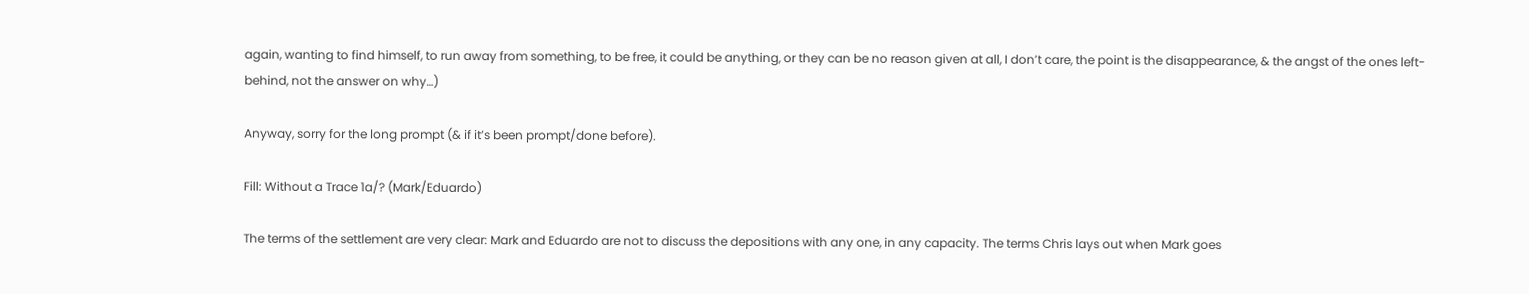again, wanting to find himself, to run away from something, to be free, it could be anything, or they can be no reason given at all, I don’t care, the point is the disappearance, & the angst of the ones left-behind, not the answer on why…)

Anyway, sorry for the long prompt (& if it’s been prompt/done before).

Fill: Without a Trace 1a/? (Mark/Eduardo)

The terms of the settlement are very clear: Mark and Eduardo are not to discuss the depositions with any one, in any capacity. The terms Chris lays out when Mark goes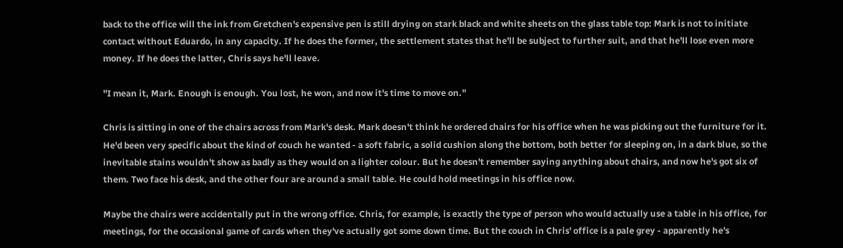back to the office will the ink from Gretchen's expensive pen is still drying on stark black and white sheets on the glass table top: Mark is not to initiate contact without Eduardo, in any capacity. If he does the former, the settlement states that he'll be subject to further suit, and that he'll lose even more money. If he does the latter, Chris says he'll leave.

"I mean it, Mark. Enough is enough. You lost, he won, and now it's time to move on."

Chris is sitting in one of the chairs across from Mark's desk. Mark doesn't think he ordered chairs for his office when he was picking out the furniture for it. He'd been very specific about the kind of couch he wanted - a soft fabric, a solid cushion along the bottom, both better for sleeping on, in a dark blue, so the inevitable stains wouldn't show as badly as they would on a lighter colour. But he doesn't remember saying anything about chairs, and now he's got six of them. Two face his desk, and the other four are around a small table. He could hold meetings in his office now.

Maybe the chairs were accidentally put in the wrong office. Chris, for example, is exactly the type of person who would actually use a table in his office, for meetings, for the occasional game of cards when they've actually got some down time. But the couch in Chris' office is a pale grey - apparently he's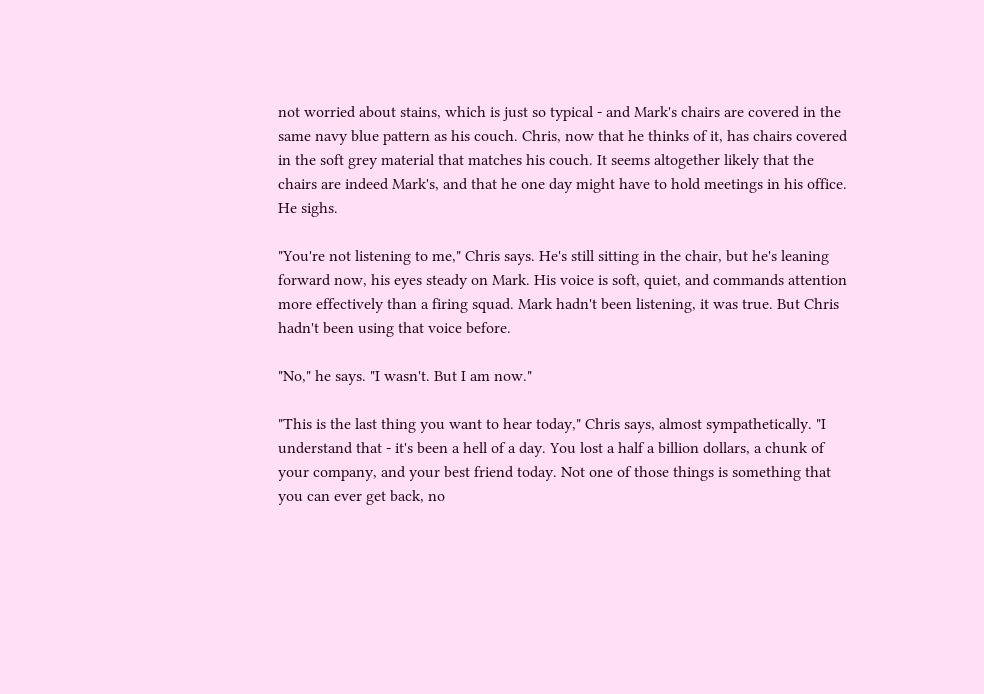not worried about stains, which is just so typical - and Mark's chairs are covered in the same navy blue pattern as his couch. Chris, now that he thinks of it, has chairs covered in the soft grey material that matches his couch. It seems altogether likely that the chairs are indeed Mark's, and that he one day might have to hold meetings in his office. He sighs.

"You're not listening to me," Chris says. He's still sitting in the chair, but he's leaning forward now, his eyes steady on Mark. His voice is soft, quiet, and commands attention more effectively than a firing squad. Mark hadn't been listening, it was true. But Chris hadn't been using that voice before.

"No," he says. "I wasn't. But I am now."

"This is the last thing you want to hear today," Chris says, almost sympathetically. "I understand that - it's been a hell of a day. You lost a half a billion dollars, a chunk of your company, and your best friend today. Not one of those things is something that you can ever get back, no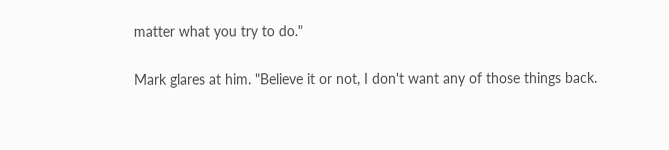matter what you try to do."

Mark glares at him. "Believe it or not, I don't want any of those things back.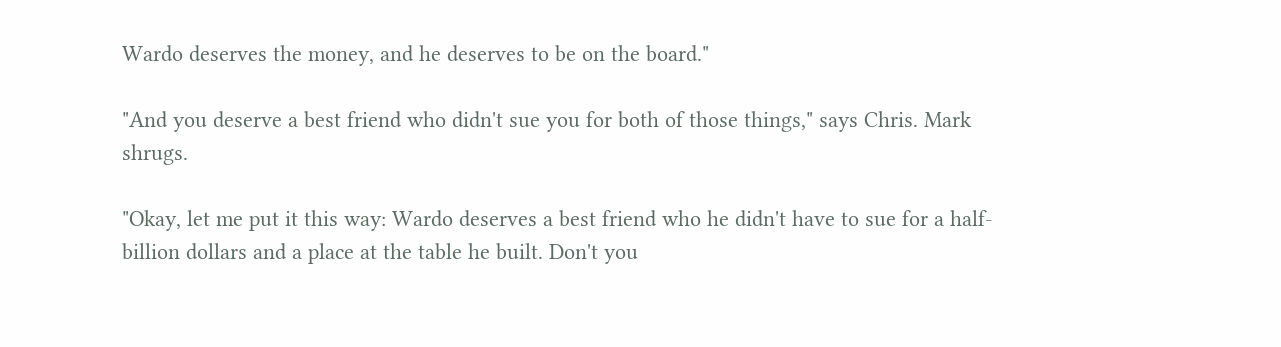Wardo deserves the money, and he deserves to be on the board."

"And you deserve a best friend who didn't sue you for both of those things," says Chris. Mark shrugs.

"Okay, let me put it this way: Wardo deserves a best friend who he didn't have to sue for a half-billion dollars and a place at the table he built. Don't you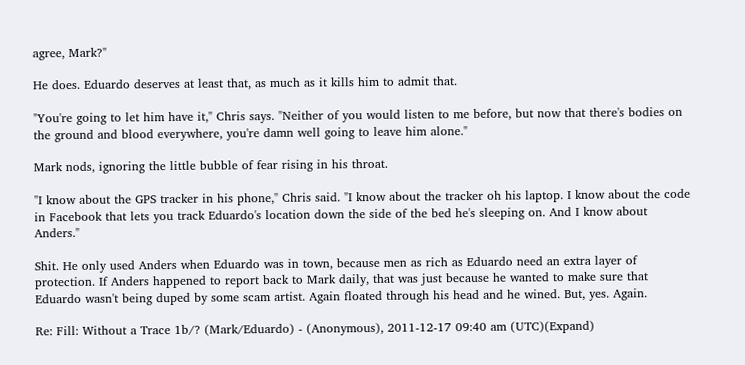agree, Mark?"

He does. Eduardo deserves at least that, as much as it kills him to admit that.

"You're going to let him have it," Chris says. "Neither of you would listen to me before, but now that there's bodies on the ground and blood everywhere, you're damn well going to leave him alone."

Mark nods, ignoring the little bubble of fear rising in his throat.

"I know about the GPS tracker in his phone," Chris said. "I know about the tracker oh his laptop. I know about the code in Facebook that lets you track Eduardo's location down the side of the bed he's sleeping on. And I know about Anders."

Shit. He only used Anders when Eduardo was in town, because men as rich as Eduardo need an extra layer of protection. If Anders happened to report back to Mark daily, that was just because he wanted to make sure that Eduardo wasn't being duped by some scam artist. Again floated through his head and he wined. But, yes. Again.

Re: Fill: Without a Trace 1b/? (Mark/Eduardo) - (Anonymous), 2011-12-17 09:40 am (UTC)(Expand)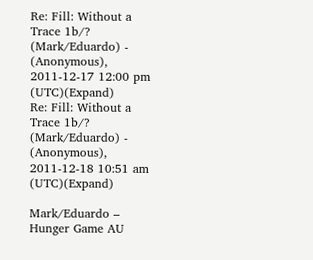Re: Fill: Without a Trace 1b/? (Mark/Eduardo) - (Anonymous), 2011-12-17 12:00 pm (UTC)(Expand)
Re: Fill: Without a Trace 1b/? (Mark/Eduardo) - (Anonymous), 2011-12-18 10:51 am (UTC)(Expand)

Mark/Eduardo – Hunger Game AU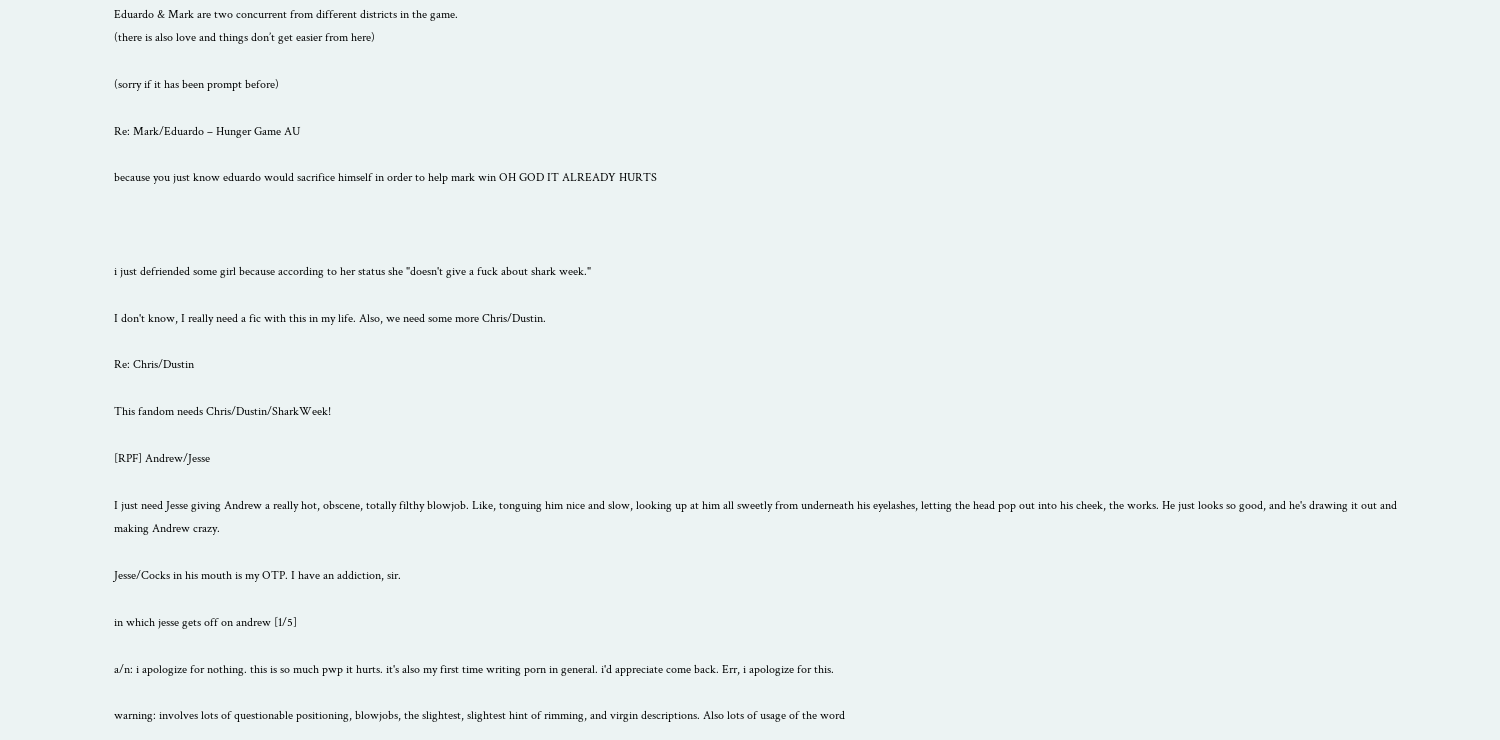Eduardo & Mark are two concurrent from different districts in the game.
(there is also love and things don’t get easier from here)

(sorry if it has been prompt before)

Re: Mark/Eduardo – Hunger Game AU

because you just know eduardo would sacrifice himself in order to help mark win OH GOD IT ALREADY HURTS



i just defriended some girl because according to her status she "doesn't give a fuck about shark week."

I don't know, I really need a fic with this in my life. Also, we need some more Chris/Dustin.

Re: Chris/Dustin

This fandom needs Chris/Dustin/SharkWeek!

[RPF] Andrew/Jesse

I just need Jesse giving Andrew a really hot, obscene, totally filthy blowjob. Like, tonguing him nice and slow, looking up at him all sweetly from underneath his eyelashes, letting the head pop out into his cheek, the works. He just looks so good, and he's drawing it out and making Andrew crazy.

Jesse/Cocks in his mouth is my OTP. I have an addiction, sir.

in which jesse gets off on andrew [1/5]

a/n: i apologize for nothing. this is so much pwp it hurts. it's also my first time writing porn in general. i'd appreciate come back. Err, i apologize for this.

warning: involves lots of questionable positioning, blowjobs, the slightest, slightest hint of rimming, and virgin descriptions. Also lots of usage of the word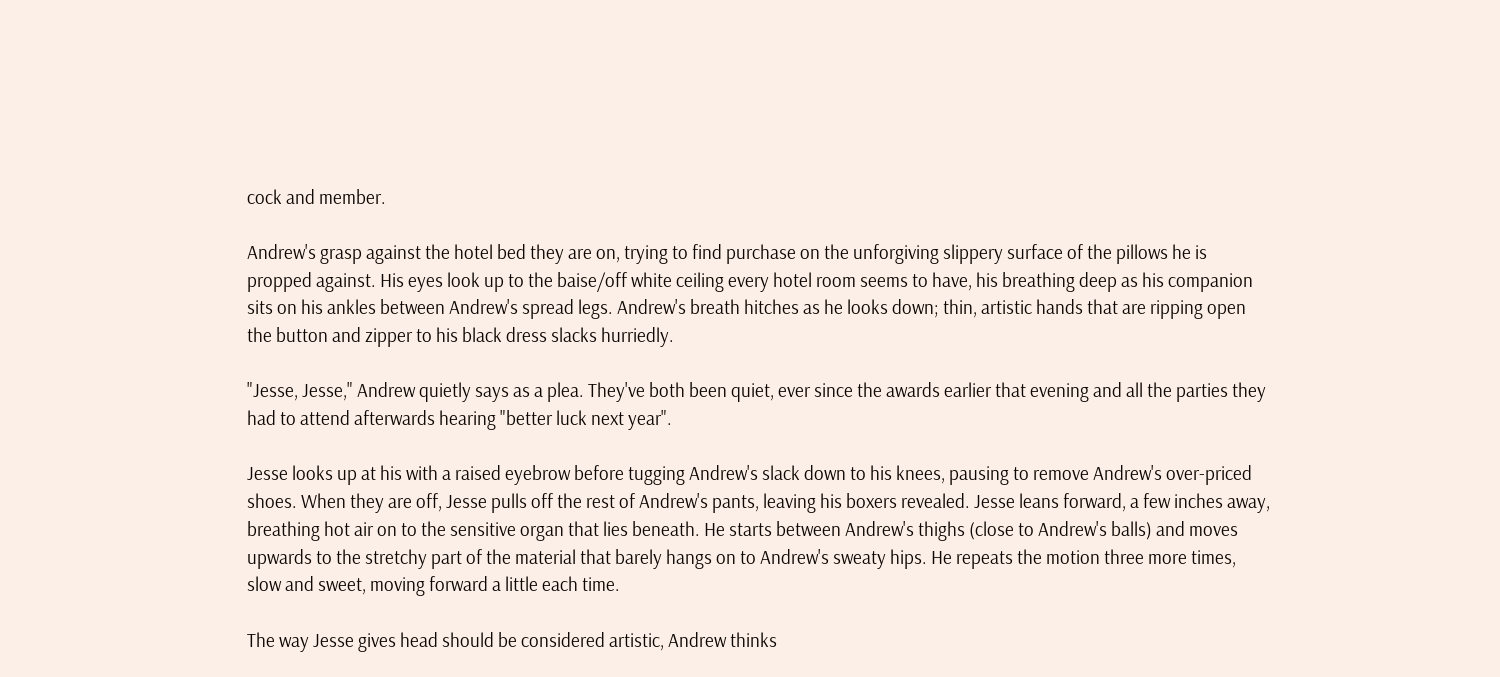cock and member.

Andrew's grasp against the hotel bed they are on, trying to find purchase on the unforgiving slippery surface of the pillows he is propped against. His eyes look up to the baise/off white ceiling every hotel room seems to have, his breathing deep as his companion sits on his ankles between Andrew's spread legs. Andrew's breath hitches as he looks down; thin, artistic hands that are ripping open the button and zipper to his black dress slacks hurriedly.

"Jesse, Jesse," Andrew quietly says as a plea. They've both been quiet, ever since the awards earlier that evening and all the parties they had to attend afterwards hearing "better luck next year".

Jesse looks up at his with a raised eyebrow before tugging Andrew's slack down to his knees, pausing to remove Andrew's over-priced shoes. When they are off, Jesse pulls off the rest of Andrew's pants, leaving his boxers revealed. Jesse leans forward, a few inches away, breathing hot air on to the sensitive organ that lies beneath. He starts between Andrew's thighs (close to Andrew's balls) and moves upwards to the stretchy part of the material that barely hangs on to Andrew's sweaty hips. He repeats the motion three more times, slow and sweet, moving forward a little each time.

The way Jesse gives head should be considered artistic, Andrew thinks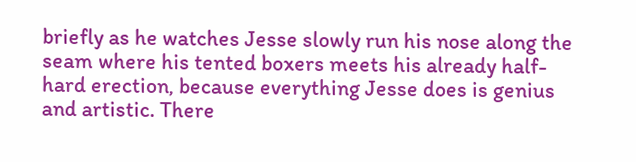briefly as he watches Jesse slowly run his nose along the seam where his tented boxers meets his already half-hard erection, because everything Jesse does is genius and artistic. There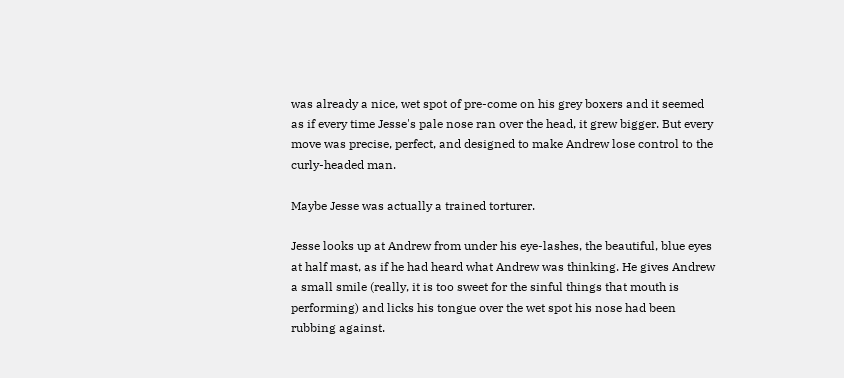was already a nice, wet spot of pre-come on his grey boxers and it seemed as if every time Jesse's pale nose ran over the head, it grew bigger. But every move was precise, perfect, and designed to make Andrew lose control to the curly-headed man.

Maybe Jesse was actually a trained torturer.

Jesse looks up at Andrew from under his eye-lashes, the beautiful, blue eyes at half mast, as if he had heard what Andrew was thinking. He gives Andrew a small smile (really, it is too sweet for the sinful things that mouth is performing) and licks his tongue over the wet spot his nose had been rubbing against.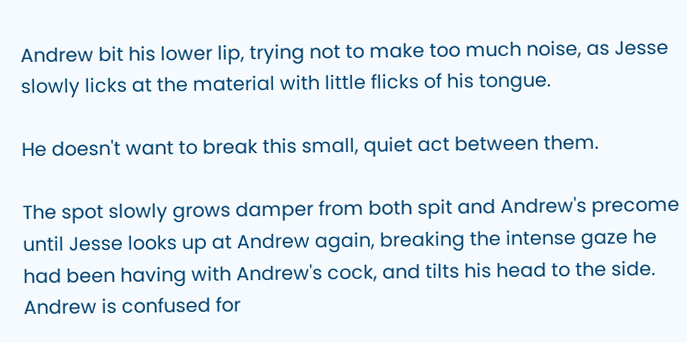Andrew bit his lower lip, trying not to make too much noise, as Jesse slowly licks at the material with little flicks of his tongue.

He doesn't want to break this small, quiet act between them.

The spot slowly grows damper from both spit and Andrew's precome until Jesse looks up at Andrew again, breaking the intense gaze he had been having with Andrew's cock, and tilts his head to the side. Andrew is confused for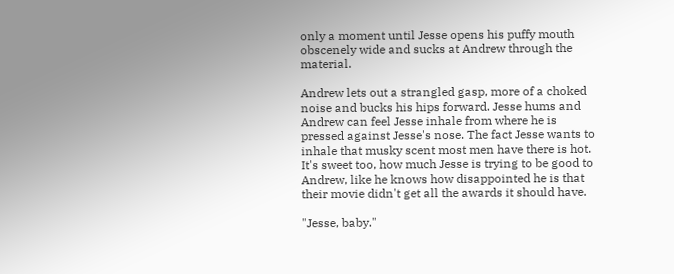only a moment until Jesse opens his puffy mouth obscenely wide and sucks at Andrew through the material.

Andrew lets out a strangled gasp, more of a choked noise and bucks his hips forward. Jesse hums and Andrew can feel Jesse inhale from where he is pressed against Jesse's nose. The fact Jesse wants to inhale that musky scent most men have there is hot. It's sweet too, how much Jesse is trying to be good to Andrew, like he knows how disappointed he is that their movie didn't get all the awards it should have.

"Jesse, baby."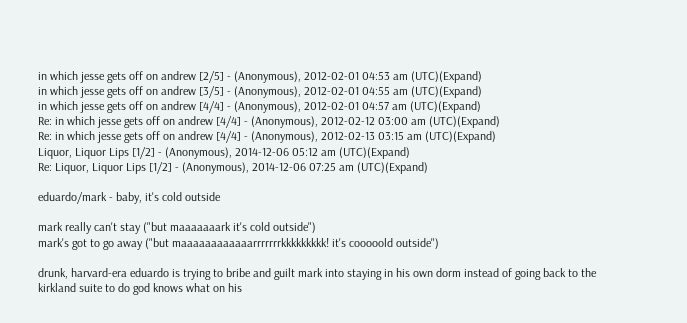in which jesse gets off on andrew [2/5] - (Anonymous), 2012-02-01 04:53 am (UTC)(Expand)
in which jesse gets off on andrew [3/5] - (Anonymous), 2012-02-01 04:55 am (UTC)(Expand)
in which jesse gets off on andrew [4/4] - (Anonymous), 2012-02-01 04:57 am (UTC)(Expand)
Re: in which jesse gets off on andrew [4/4] - (Anonymous), 2012-02-12 03:00 am (UTC)(Expand)
Re: in which jesse gets off on andrew [4/4] - (Anonymous), 2012-02-13 03:15 am (UTC)(Expand)
Liquor, Liquor Lips [1/2] - (Anonymous), 2014-12-06 05:12 am (UTC)(Expand)
Re: Liquor, Liquor Lips [1/2] - (Anonymous), 2014-12-06 07:25 am (UTC)(Expand)

eduardo/mark - baby, it's cold outside

mark really can't stay ("but maaaaaaark it's cold outside")
mark's got to go away ("but maaaaaaaaaaaarrrrrrrkkkkkkkkk! it's cooooold outside")

drunk, harvard-era eduardo is trying to bribe and guilt mark into staying in his own dorm instead of going back to the kirkland suite to do god knows what on his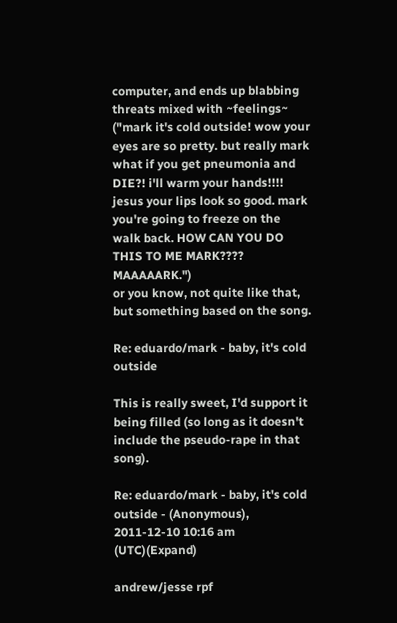computer, and ends up blabbing threats mixed with ~feelings~
("mark it's cold outside! wow your eyes are so pretty. but really mark what if you get pneumonia and DIE?! i'll warm your hands!!!! jesus your lips look so good. mark you're going to freeze on the walk back. HOW CAN YOU DO THIS TO ME MARK???? MAAAAARK.")
or you know, not quite like that, but something based on the song.

Re: eduardo/mark - baby, it's cold outside

This is really sweet, I'd support it being filled (so long as it doesn't include the pseudo-rape in that song).

Re: eduardo/mark - baby, it's cold outside - (Anonymous), 2011-12-10 10:16 am (UTC)(Expand)

andrew/jesse rpf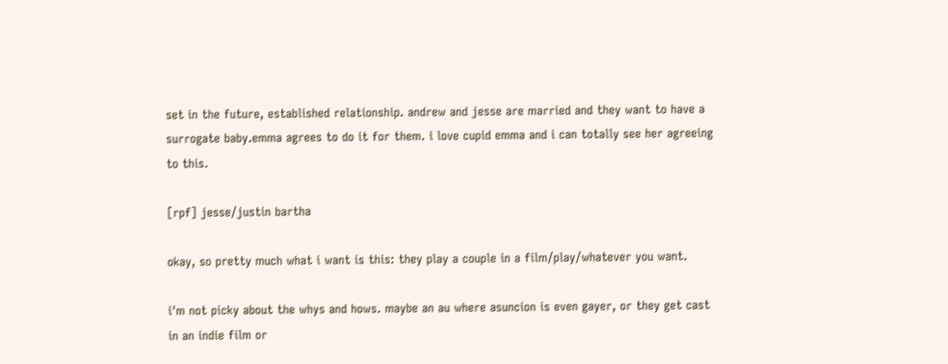set in the future, established relationship. andrew and jesse are married and they want to have a surrogate baby.emma agrees to do it for them. i love cupid emma and i can totally see her agreeing to this.

[rpf] jesse/justin bartha

okay, so pretty much what i want is this: they play a couple in a film/play/whatever you want.

i'm not picky about the whys and hows. maybe an au where asuncion is even gayer, or they get cast in an indie film or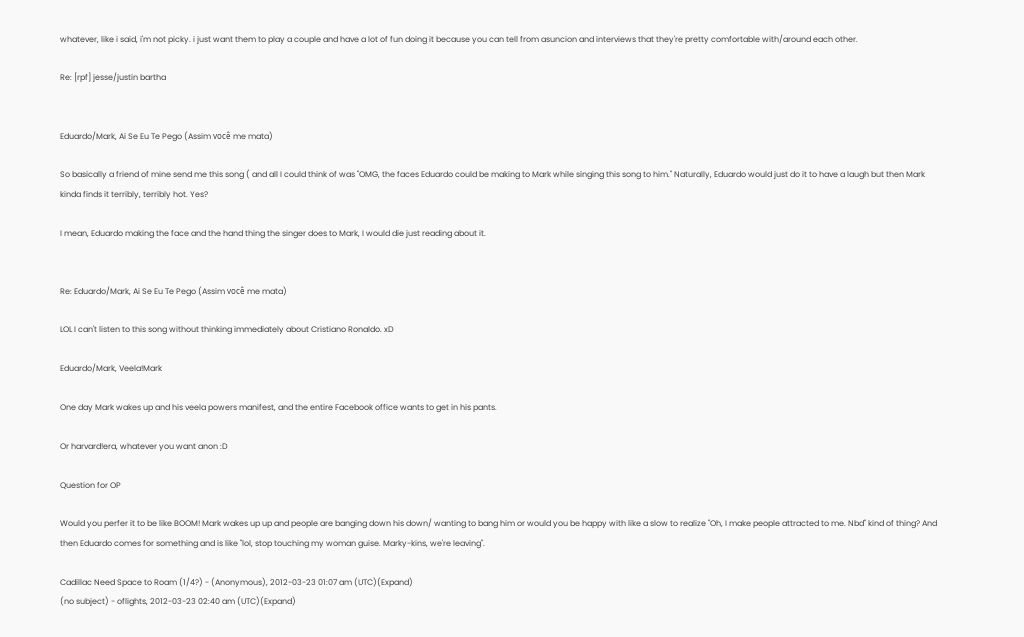whatever, like i said, i'm not picky. i just want them to play a couple and have a lot of fun doing it because you can tell from asuncion and interviews that they're pretty comfortable with/around each other.

Re: [rpf] jesse/justin bartha


Eduardo/Mark, Ai Se Eu Te Pego (Assim você me mata)

So basically a friend of mine send me this song ( and all I could think of was "OMG, the faces Eduardo could be making to Mark while singing this song to him." Naturally, Eduardo would just do it to have a laugh but then Mark kinda finds it terribly, terribly hot. Yes?

I mean, Eduardo making the face and the hand thing the singer does to Mark, I would die just reading about it.


Re: Eduardo/Mark, Ai Se Eu Te Pego (Assim você me mata)

LOL I can't listen to this song without thinking immediately about Cristiano Ronaldo. xD

Eduardo/Mark, Veela!Mark

One day Mark wakes up and his veela powers manifest, and the entire Facebook office wants to get in his pants.

Or harvard!era, whatever you want anon :D

Question for OP

Would you perfer it to be like BOOM! Mark wakes up up and people are banging down his down/ wanting to bang him or would you be happy with like a slow to realize "Oh, I make people attracted to me. Nbd" kind of thing? And then Eduardo comes for something and is like "lol, stop touching my woman guise. Marky-kins, we're leaving".

Cadillac Need Space to Roam (1/4?) - (Anonymous), 2012-03-23 01:07 am (UTC)(Expand)
(no subject) - oflights, 2012-03-23 02:40 am (UTC)(Expand)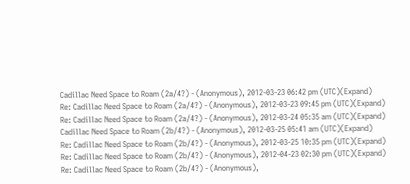Cadillac Need Space to Roam (2a/4?) - (Anonymous), 2012-03-23 06:42 pm (UTC)(Expand)
Re: Cadillac Need Space to Roam (2a/4?) - (Anonymous), 2012-03-23 09:45 pm (UTC)(Expand)
Re: Cadillac Need Space to Roam (2a/4?) - (Anonymous), 2012-03-24 05:35 am (UTC)(Expand)
Cadillac Need Space to Roam (2b/4?) - (Anonymous), 2012-03-25 05:41 am (UTC)(Expand)
Re: Cadillac Need Space to Roam (2b/4?) - (Anonymous), 2012-03-25 10:35 pm (UTC)(Expand)
Re: Cadillac Need Space to Roam (2b/4?) - (Anonymous), 2012-04-23 02:30 pm (UTC)(Expand)
Re: Cadillac Need Space to Roam (2b/4?) - (Anonymous),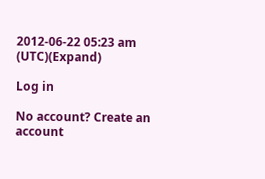2012-06-22 05:23 am (UTC)(Expand)

Log in

No account? Create an account